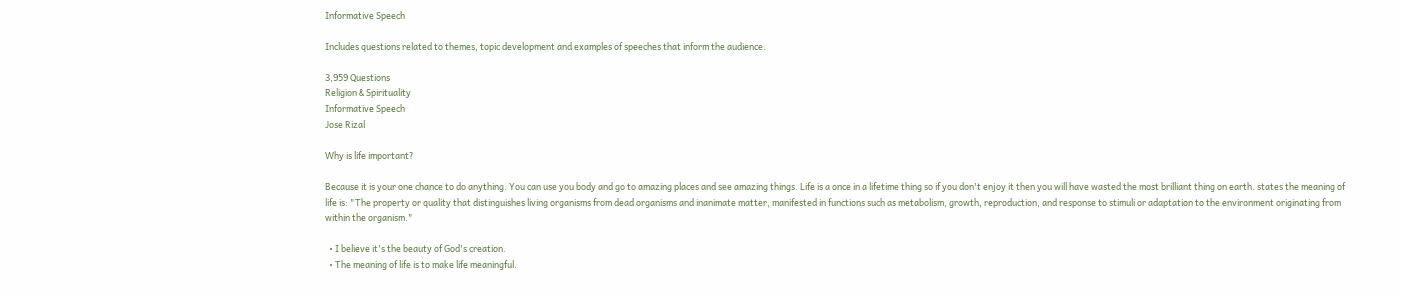Informative Speech

Includes questions related to themes, topic development and examples of speeches that inform the audience.

3,959 Questions
Religion & Spirituality
Informative Speech
Jose Rizal

Why is life important?

Because it is your one chance to do anything. You can use you body and go to amazing places and see amazing things. Life is a once in a lifetime thing so if you don't enjoy it then you will have wasted the most brilliant thing on earth. states the meaning of life is: "The property or quality that distinguishes living organisms from dead organisms and inanimate matter, manifested in functions such as metabolism, growth, reproduction, and response to stimuli or adaptation to the environment originating from within the organism."

  • I believe it's the beauty of God's creation.
  • The meaning of life is to make life meaningful.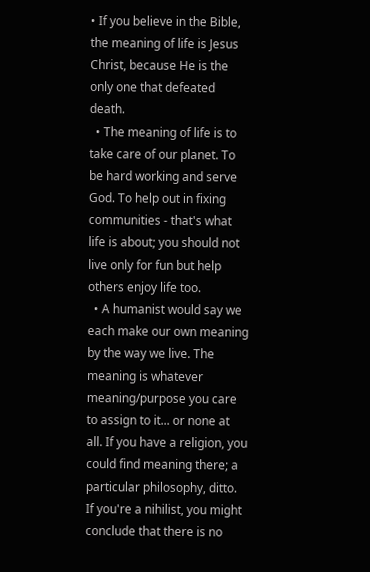• If you believe in the Bible, the meaning of life is Jesus Christ, because He is the only one that defeated death.
  • The meaning of life is to take care of our planet. To be hard working and serve God. To help out in fixing communities - that's what life is about; you should not live only for fun but help others enjoy life too.
  • A humanist would say we each make our own meaning by the way we live. The meaning is whatever meaning/purpose you care to assign to it... or none at all. If you have a religion, you could find meaning there; a particular philosophy, ditto. If you're a nihilist, you might conclude that there is no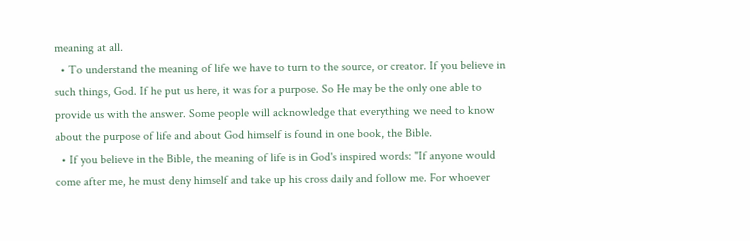meaning at all.
  • To understand the meaning of life we have to turn to the source, or creator. If you believe in such things, God. If he put us here, it was for a purpose. So He may be the only one able to provide us with the answer. Some people will acknowledge that everything we need to know about the purpose of life and about God himself is found in one book, the Bible.
  • If you believe in the Bible, the meaning of life is in God's inspired words: "If anyone would come after me, he must deny himself and take up his cross daily and follow me. For whoever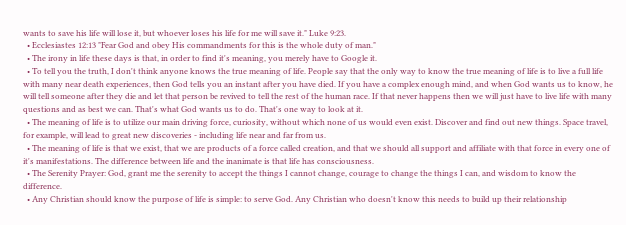wants to save his life will lose it, but whoever loses his life for me will save it." Luke 9:23.
  • Ecclesiastes 12:13 "Fear God and obey His commandments for this is the whole duty of man."
  • The irony in life these days is that, in order to find it's meaning, you merely have to Google it.
  • To tell you the truth, I don't think anyone knows the true meaning of life. People say that the only way to know the true meaning of life is to live a full life with many near death experiences, then God tells you an instant after you have died. If you have a complex enough mind, and when God wants us to know, he will tell someone after they die and let that person be revived to tell the rest of the human race. If that never happens then we will just have to live life with many questions and as best we can. That's what God wants us to do. That's one way to look at it.
  • The meaning of life is to utilize our main driving force, curiosity, without which none of us would even exist. Discover and find out new things. Space travel, for example, will lead to great new discoveries - including life near and far from us.
  • The meaning of life is that we exist, that we are products of a force called creation, and that we should all support and affiliate with that force in every one of it's manifestations. The difference between life and the inanimate is that life has consciousness.
  • The Serenity Prayer: God, grant me the serenity to accept the things I cannot change, courage to change the things I can, and wisdom to know the difference.
  • Any Christian should know the purpose of life is simple: to serve God. Any Christian who doesn't know this needs to build up their relationship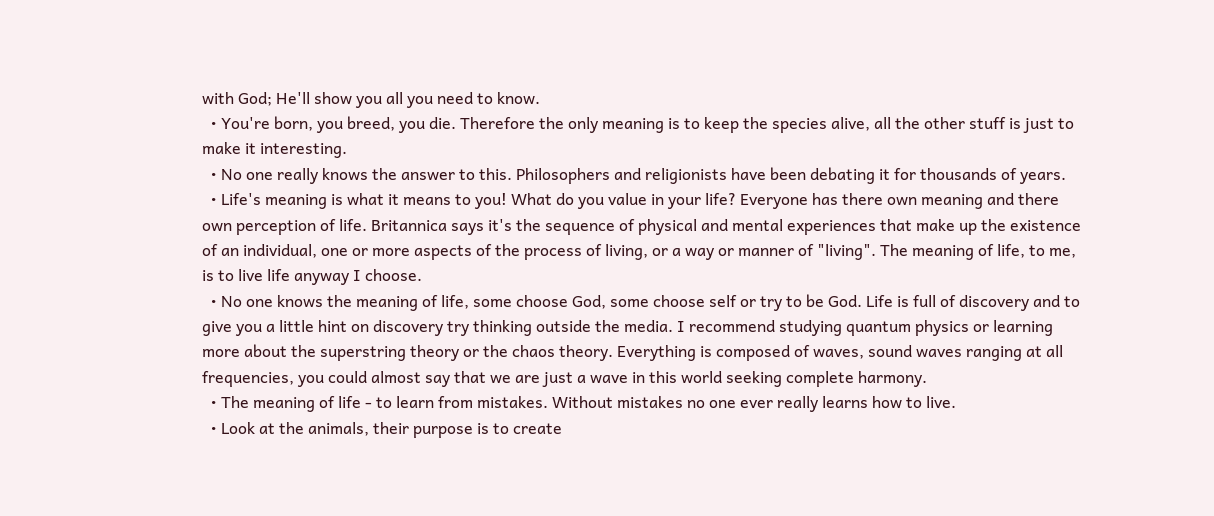with God; He'll show you all you need to know.
  • You're born, you breed, you die. Therefore the only meaning is to keep the species alive, all the other stuff is just to make it interesting.
  • No one really knows the answer to this. Philosophers and religionists have been debating it for thousands of years.
  • Life's meaning is what it means to you! What do you value in your life? Everyone has there own meaning and there own perception of life. Britannica says it's the sequence of physical and mental experiences that make up the existence of an individual, one or more aspects of the process of living, or a way or manner of "living". The meaning of life, to me, is to live life anyway I choose.
  • No one knows the meaning of life, some choose God, some choose self or try to be God. Life is full of discovery and to give you a little hint on discovery try thinking outside the media. I recommend studying quantum physics or learning more about the superstring theory or the chaos theory. Everything is composed of waves, sound waves ranging at all frequencies, you could almost say that we are just a wave in this world seeking complete harmony.
  • The meaning of life - to learn from mistakes. Without mistakes no one ever really learns how to live.
  • Look at the animals, their purpose is to create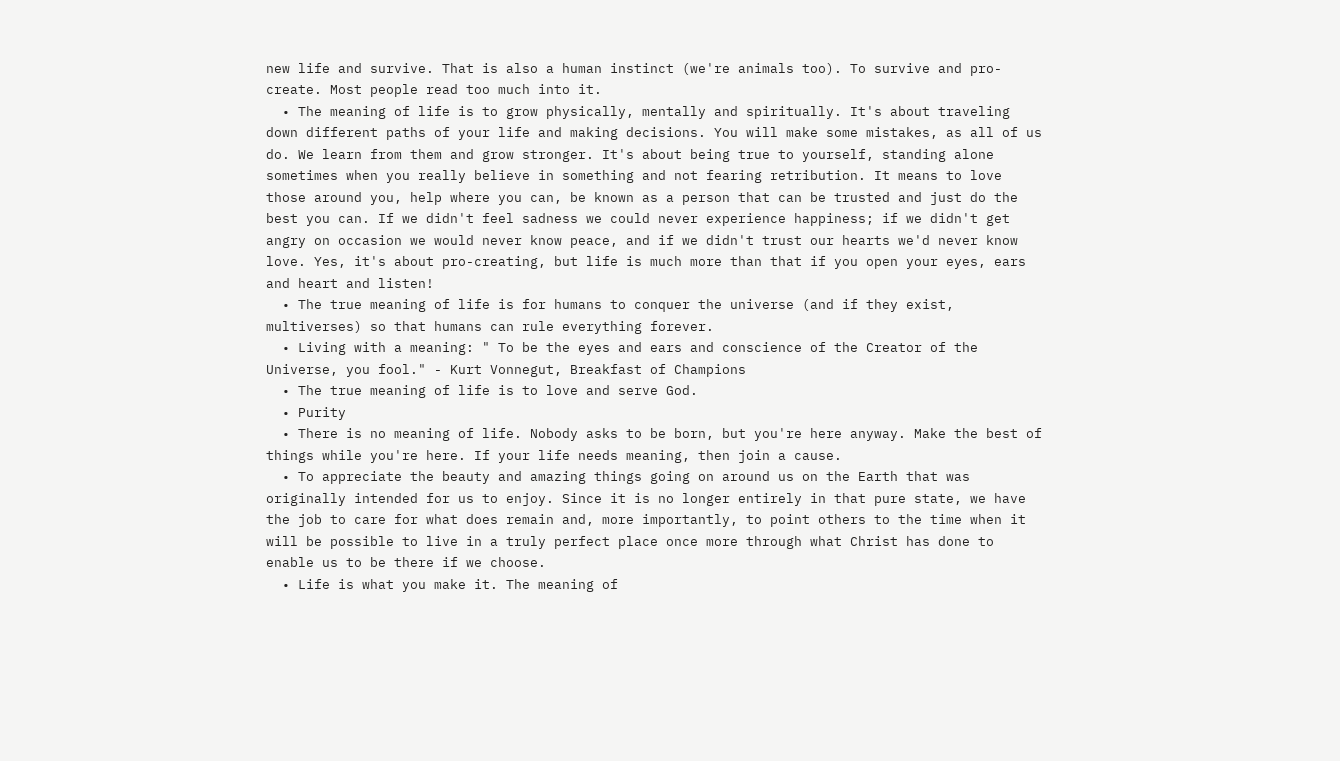new life and survive. That is also a human instinct (we're animals too). To survive and pro-create. Most people read too much into it.
  • The meaning of life is to grow physically, mentally and spiritually. It's about traveling down different paths of your life and making decisions. You will make some mistakes, as all of us do. We learn from them and grow stronger. It's about being true to yourself, standing alone sometimes when you really believe in something and not fearing retribution. It means to love those around you, help where you can, be known as a person that can be trusted and just do the best you can. If we didn't feel sadness we could never experience happiness; if we didn't get angry on occasion we would never know peace, and if we didn't trust our hearts we'd never know love. Yes, it's about pro-creating, but life is much more than that if you open your eyes, ears and heart and listen!
  • The true meaning of life is for humans to conquer the universe (and if they exist, multiverses) so that humans can rule everything forever.
  • Living with a meaning: " To be the eyes and ears and conscience of the Creator of the Universe, you fool." - Kurt Vonnegut, Breakfast of Champions
  • The true meaning of life is to love and serve God.
  • Purity
  • There is no meaning of life. Nobody asks to be born, but you're here anyway. Make the best of things while you're here. If your life needs meaning, then join a cause.
  • To appreciate the beauty and amazing things going on around us on the Earth that was originally intended for us to enjoy. Since it is no longer entirely in that pure state, we have the job to care for what does remain and, more importantly, to point others to the time when it will be possible to live in a truly perfect place once more through what Christ has done to enable us to be there if we choose.
  • Life is what you make it. The meaning of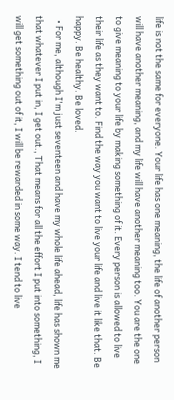life is not the same for everyone. Your life has one meaning, the life of another person will have another meaning, and my life will have another meaning too. You are the one to give meaning to your life by making something of it. Every person is allowed to live their life as they want to. Find the way you want to live your life and live it like that. Be happy. Be healthy. Be loved.
  • For me, although I'm just seventeen and have my whole life ahead, life has shown me that whatever I put in, I get out., That means for all the effort I put into something, I will get something out of it, I will be rewarded in some way. I tend to live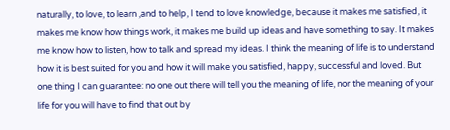naturally, to love, to learn ,and to help, I tend to love knowledge, because it makes me satisfied, it makes me know how things work, it makes me build up ideas and have something to say. It makes me know how to listen, how to talk and spread my ideas. I think the meaning of life is to understand how it is best suited for you and how it will make you satisfied, happy, successful and loved. But one thing I can guarantee: no one out there will tell you the meaning of life, nor the meaning of your life for you will have to find that out by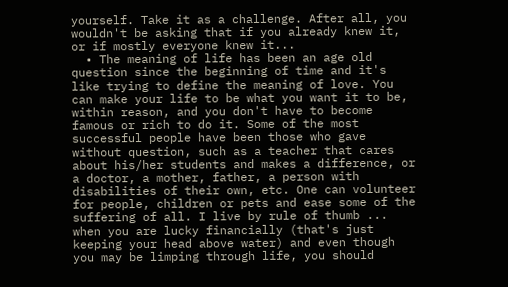yourself. Take it as a challenge. After all, you wouldn't be asking that if you already knew it, or if mostly everyone knew it...
  • The meaning of life has been an age old question since the beginning of time and it's like trying to define the meaning of love. You can make your life to be what you want it to be, within reason, and you don't have to become famous or rich to do it. Some of the most successful people have been those who gave without question, such as a teacher that cares about his/her students and makes a difference, or a doctor, a mother, father, a person with disabilities of their own, etc. One can volunteer for people, children or pets and ease some of the suffering of all. I live by rule of thumb ... when you are lucky financially (that's just keeping your head above water) and even though you may be limping through life, you should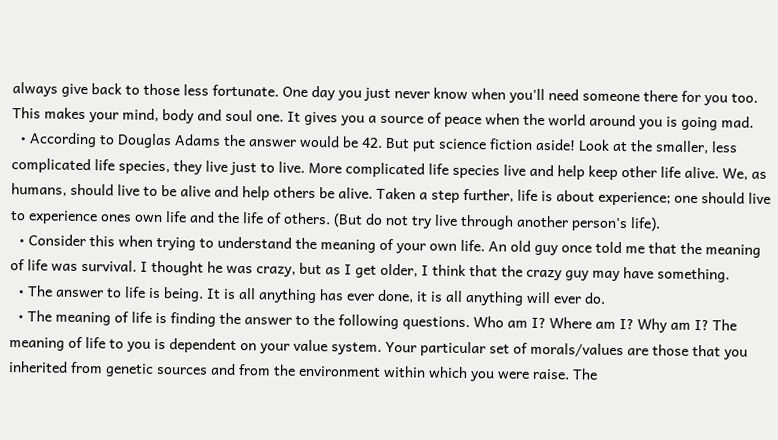always give back to those less fortunate. One day you just never know when you'll need someone there for you too. This makes your mind, body and soul one. It gives you a source of peace when the world around you is going mad.
  • According to Douglas Adams the answer would be 42. But put science fiction aside! Look at the smaller, less complicated life species, they live just to live. More complicated life species live and help keep other life alive. We, as humans, should live to be alive and help others be alive. Taken a step further, life is about experience; one should live to experience ones own life and the life of others. (But do not try live through another person's life).
  • Consider this when trying to understand the meaning of your own life. An old guy once told me that the meaning of life was survival. I thought he was crazy, but as I get older, I think that the crazy guy may have something.
  • The answer to life is being. It is all anything has ever done, it is all anything will ever do.
  • The meaning of life is finding the answer to the following questions. Who am I? Where am I? Why am I? The meaning of life to you is dependent on your value system. Your particular set of morals/values are those that you inherited from genetic sources and from the environment within which you were raise. The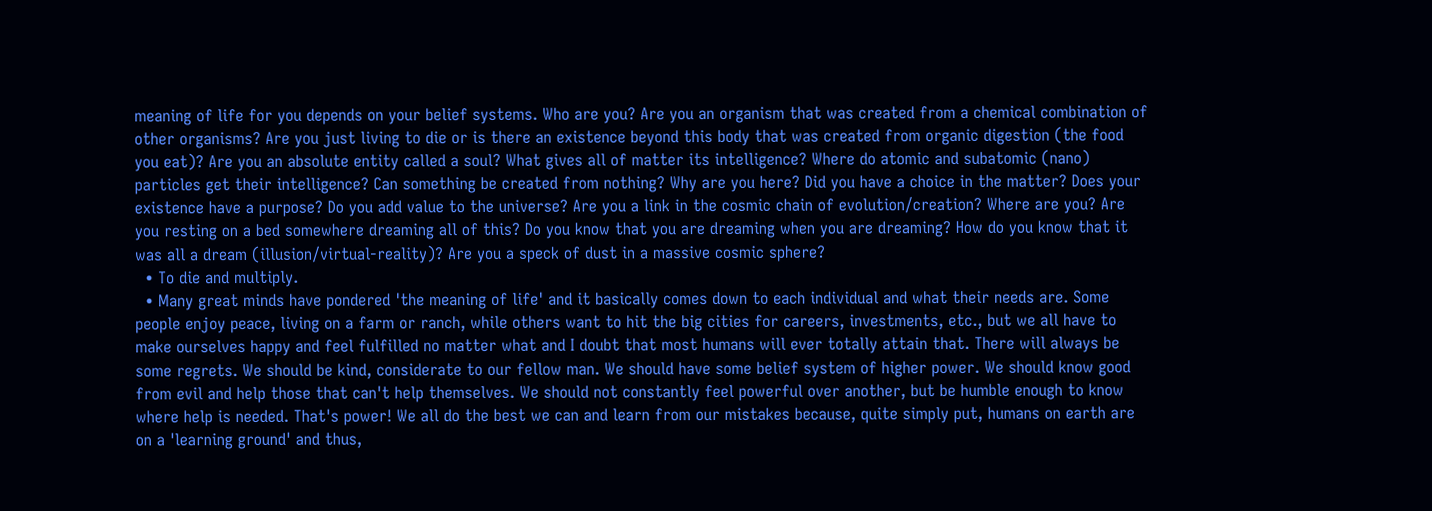meaning of life for you depends on your belief systems. Who are you? Are you an organism that was created from a chemical combination of other organisms? Are you just living to die or is there an existence beyond this body that was created from organic digestion (the food you eat)? Are you an absolute entity called a soul? What gives all of matter its intelligence? Where do atomic and subatomic (nano) particles get their intelligence? Can something be created from nothing? Why are you here? Did you have a choice in the matter? Does your existence have a purpose? Do you add value to the universe? Are you a link in the cosmic chain of evolution/creation? Where are you? Are you resting on a bed somewhere dreaming all of this? Do you know that you are dreaming when you are dreaming? How do you know that it was all a dream (illusion/virtual-reality)? Are you a speck of dust in a massive cosmic sphere?
  • To die and multiply.
  • Many great minds have pondered 'the meaning of life' and it basically comes down to each individual and what their needs are. Some people enjoy peace, living on a farm or ranch, while others want to hit the big cities for careers, investments, etc., but we all have to make ourselves happy and feel fulfilled no matter what and I doubt that most humans will ever totally attain that. There will always be some regrets. We should be kind, considerate to our fellow man. We should have some belief system of higher power. We should know good from evil and help those that can't help themselves. We should not constantly feel powerful over another, but be humble enough to know where help is needed. That's power! We all do the best we can and learn from our mistakes because, quite simply put, humans on earth are on a 'learning ground' and thus,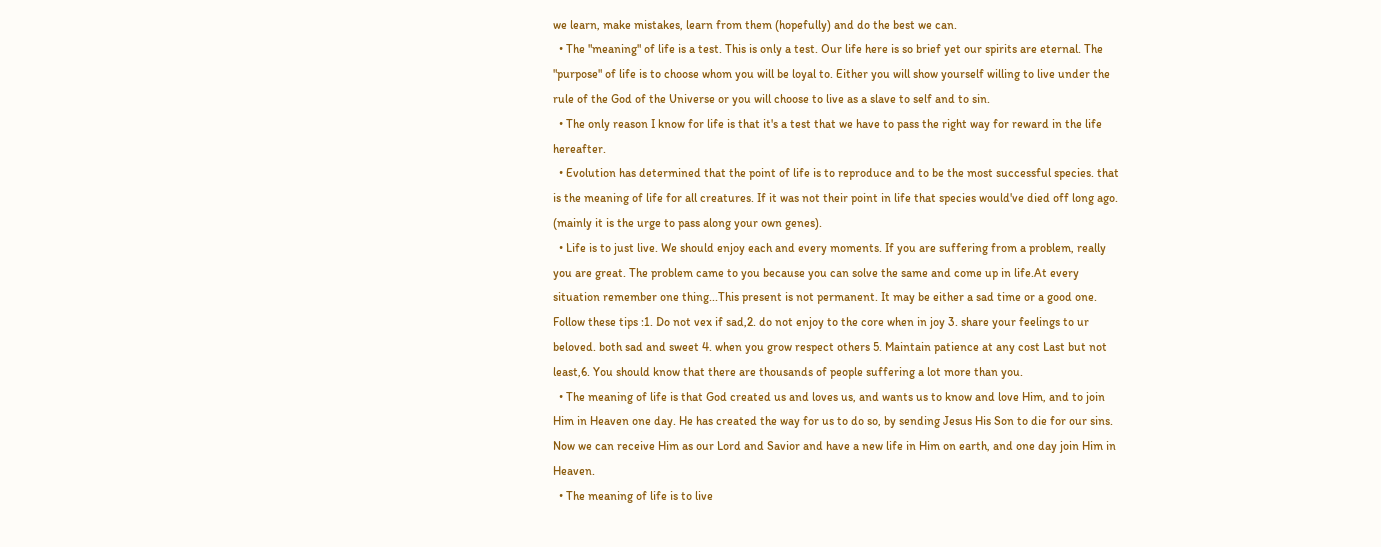we learn, make mistakes, learn from them (hopefully) and do the best we can.
  • The "meaning" of life is a test. This is only a test. Our life here is so brief yet our spirits are eternal. The "purpose" of life is to choose whom you will be loyal to. Either you will show yourself willing to live under the rule of the God of the Universe or you will choose to live as a slave to self and to sin.
  • The only reason I know for life is that it's a test that we have to pass the right way for reward in the life hereafter.
  • Evolution has determined that the point of life is to reproduce and to be the most successful species. that is the meaning of life for all creatures. If it was not their point in life that species would've died off long ago. (mainly it is the urge to pass along your own genes).
  • Life is to just live. We should enjoy each and every moments. If you are suffering from a problem, really you are great. The problem came to you because you can solve the same and come up in life.At every situation remember one thing...This present is not permanent. It may be either a sad time or a good one. Follow these tips :1. Do not vex if sad,2. do not enjoy to the core when in joy 3. share your feelings to ur beloved. both sad and sweet 4. when you grow respect others 5. Maintain patience at any cost Last but not least,6. You should know that there are thousands of people suffering a lot more than you.
  • The meaning of life is that God created us and loves us, and wants us to know and love Him, and to join Him in Heaven one day. He has created the way for us to do so, by sending Jesus His Son to die for our sins. Now we can receive Him as our Lord and Savior and have a new life in Him on earth, and one day join Him in Heaven.
  • The meaning of life is to live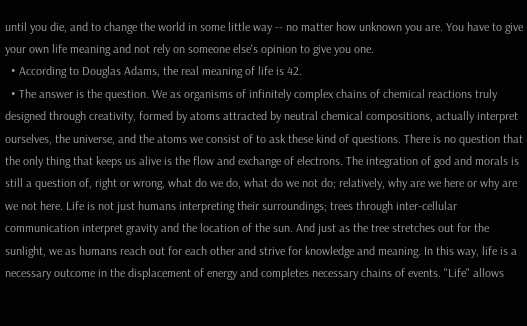until you die, and to change the world in some little way -- no matter how unknown you are. You have to give your own life meaning and not rely on someone else's opinion to give you one.
  • According to Douglas Adams, the real meaning of life is 42.
  • The answer is the question. We as organisms of infinitely complex chains of chemical reactions truly designed through creativity, formed by atoms attracted by neutral chemical compositions, actually interpret ourselves, the universe, and the atoms we consist of to ask these kind of questions. There is no question that the only thing that keeps us alive is the flow and exchange of electrons. The integration of god and morals is still a question of, right or wrong, what do we do, what do we not do; relatively, why are we here or why are we not here. Life is not just humans interpreting their surroundings; trees through inter-cellular communication interpret gravity and the location of the sun. And just as the tree stretches out for the sunlight, we as humans reach out for each other and strive for knowledge and meaning. In this way, life is a necessary outcome in the displacement of energy and completes necessary chains of events. "Life" allows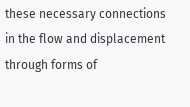these necessary connections in the flow and displacement through forms of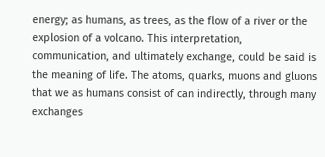energy; as humans, as trees, as the flow of a river or the explosion of a volcano. This interpretation, communication, and ultimately exchange, could be said is the meaning of life. The atoms, quarks, muons and gluons that we as humans consist of can indirectly, through many exchanges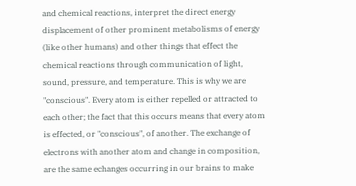and chemical reactions, interpret the direct energy displacement of other prominent metabolisms of energy (like other humans) and other things that effect the chemical reactions through communication of light, sound, pressure, and temperature. This is why we are "conscious". Every atom is either repelled or attracted to each other; the fact that this occurs means that every atom is effected, or "conscious", of another. The exchange of electrons with another atom and change in composition, are the same echanges occurring in our brains to make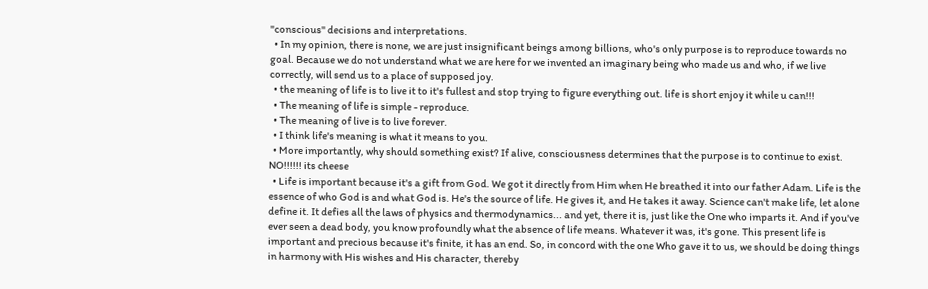"conscious" decisions and interpretations.
  • In my opinion, there is none, we are just insignificant beings among billions, who's only purpose is to reproduce towards no goal. Because we do not understand what we are here for we invented an imaginary being who made us and who, if we live correctly, will send us to a place of supposed joy.
  • the meaning of life is to live it to it's fullest and stop trying to figure everything out. life is short enjoy it while u can!!!
  • The meaning of life is simple - reproduce.
  • The meaning of live is to live forever.
  • I think life's meaning is what it means to you.
  • More importantly, why should something exist? If alive, consciousness determines that the purpose is to continue to exist. NO!!!!!! its cheese
  • Life is important because it's a gift from God. We got it directly from Him when He breathed it into our father Adam. Life is the essence of who God is and what God is. He's the source of life. He gives it, and He takes it away. Science can't make life, let alone define it. It defies all the laws of physics and thermodynamics... and yet, there it is, just like the One who imparts it. And if you've ever seen a dead body, you know profoundly what the absence of life means. Whatever it was, it's gone. This present life is important and precious because it's finite, it has an end. So, in concord with the one Who gave it to us, we should be doing things in harmony with His wishes and His character, thereby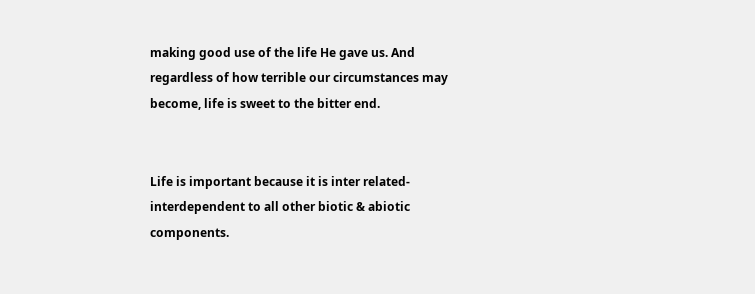making good use of the life He gave us. And regardless of how terrible our circumstances may become, life is sweet to the bitter end.


Life is important because it is inter related- interdependent to all other biotic & abiotic components.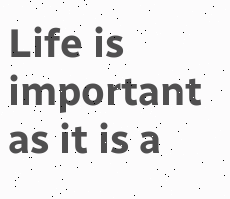Life is important as it is a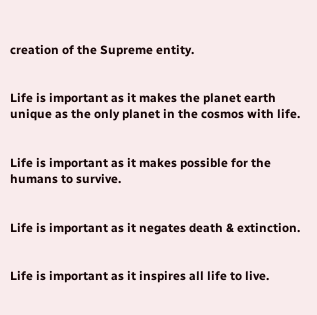creation of the Supreme entity.


Life is important as it makes the planet earth unique as the only planet in the cosmos with life.


Life is important as it makes possible for the humans to survive.


Life is important as it negates death & extinction.


Life is important as it inspires all life to live.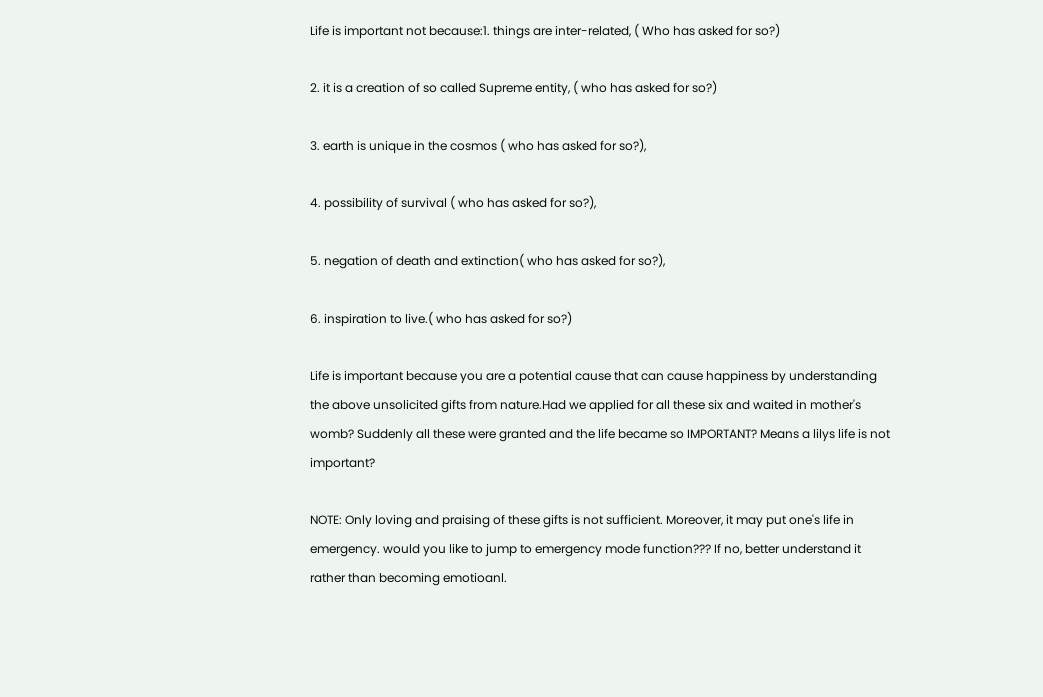Life is important not because:1. things are inter-related, ( Who has asked for so?)

2. it is a creation of so called Supreme entity, ( who has asked for so?)

3. earth is unique in the cosmos ( who has asked for so?),

4. possibility of survival ( who has asked for so?),

5. negation of death and extinction( who has asked for so?),

6. inspiration to live.( who has asked for so?)

Life is important because you are a potential cause that can cause happiness by understanding the above unsolicited gifts from nature.Had we applied for all these six and waited in mother's womb? Suddenly all these were granted and the life became so IMPORTANT? Means a lilys life is not important?

NOTE: Only loving and praising of these gifts is not sufficient. Moreover, it may put one's life in emergency. would you like to jump to emergency mode function??? If no, better understand it rather than becoming emotioanl.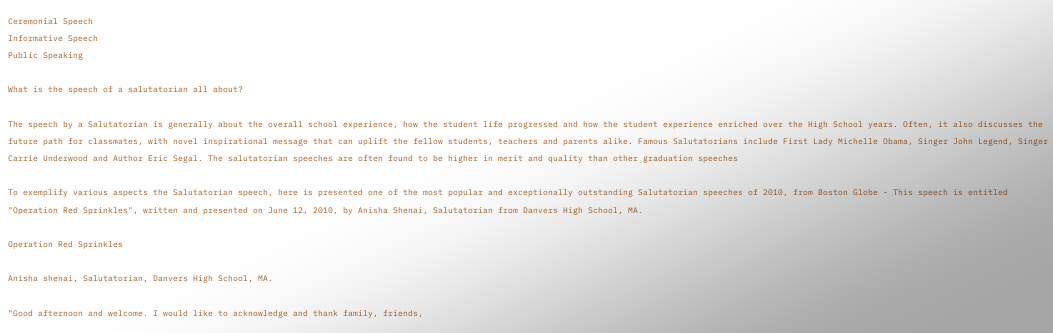Ceremonial Speech
Informative Speech
Public Speaking

What is the speech of a salutatorian all about?

The speech by a Salutatorian is generally about the overall school experience, how the student life progressed and how the student experience enriched over the High School years. Often, it also discusses the future path for classmates, with novel inspirational message that can uplift the fellow students, teachers and parents alike. Famous Salutatorians include First Lady Michelle Obama, Singer John Legend, Singer Carrie Underwood and Author Eric Segal. The salutatorian speeches are often found to be higher in merit and quality than other graduation speeches

To exemplify various aspects the Salutatorian speech, here is presented one of the most popular and exceptionally outstanding Salutatorian speeches of 2010, from Boston Globe - This speech is entitled "Operation Red Sprinkles", written and presented on June 12, 2010, by Anisha Shenai, Salutatorian from Danvers High School, MA.

Operation Red Sprinkles

Anisha shenai, Salutatorian, Danvers High School, MA.

"Good afternoon and welcome. I would like to acknowledge and thank family, friends,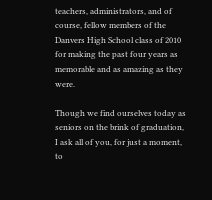teachers, administrators, and of course, fellow members of the Danvers High School class of 2010 for making the past four years as memorable and as amazing as they were.

Though we find ourselves today as seniors on the brink of graduation, I ask all of you, for just a moment, to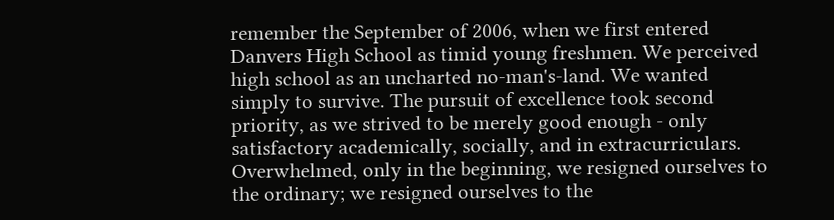remember the September of 2006, when we first entered Danvers High School as timid young freshmen. We perceived high school as an uncharted no-man's-land. We wanted simply to survive. The pursuit of excellence took second priority, as we strived to be merely good enough - only satisfactory academically, socially, and in extracurriculars. Overwhelmed, only in the beginning, we resigned ourselves to the ordinary; we resigned ourselves to the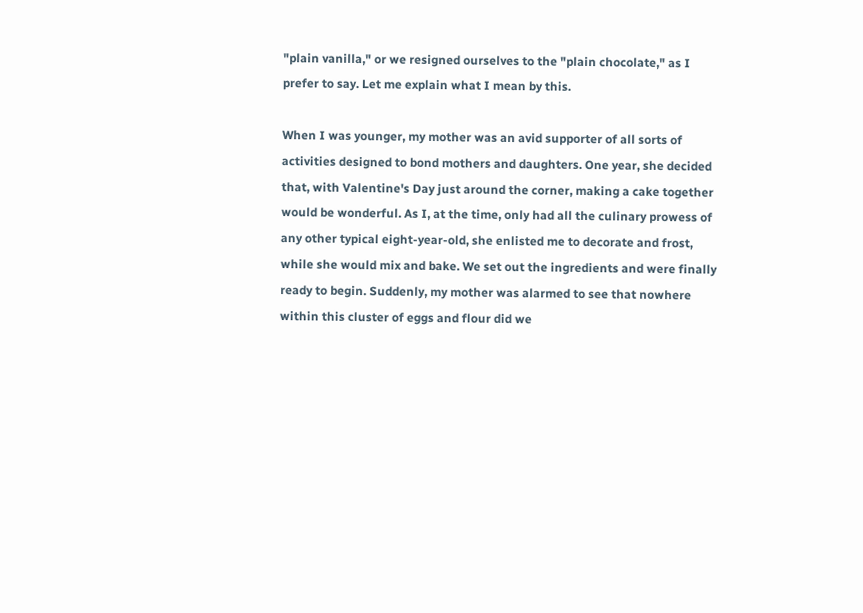"plain vanilla," or we resigned ourselves to the "plain chocolate," as I prefer to say. Let me explain what I mean by this.

When I was younger, my mother was an avid supporter of all sorts of activities designed to bond mothers and daughters. One year, she decided that, with Valentine's Day just around the corner, making a cake together would be wonderful. As I, at the time, only had all the culinary prowess of any other typical eight-year-old, she enlisted me to decorate and frost, while she would mix and bake. We set out the ingredients and were finally ready to begin. Suddenly, my mother was alarmed to see that nowhere within this cluster of eggs and flour did we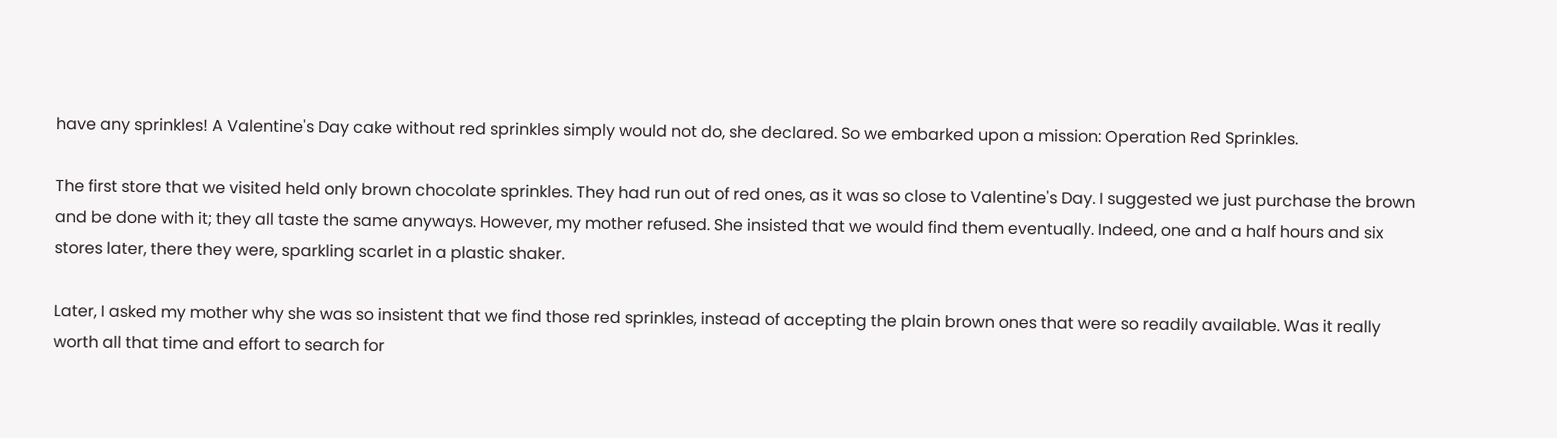have any sprinkles! A Valentine's Day cake without red sprinkles simply would not do, she declared. So we embarked upon a mission: Operation Red Sprinkles.

The first store that we visited held only brown chocolate sprinkles. They had run out of red ones, as it was so close to Valentine's Day. I suggested we just purchase the brown and be done with it; they all taste the same anyways. However, my mother refused. She insisted that we would find them eventually. Indeed, one and a half hours and six stores later, there they were, sparkling scarlet in a plastic shaker.

Later, I asked my mother why she was so insistent that we find those red sprinkles, instead of accepting the plain brown ones that were so readily available. Was it really worth all that time and effort to search for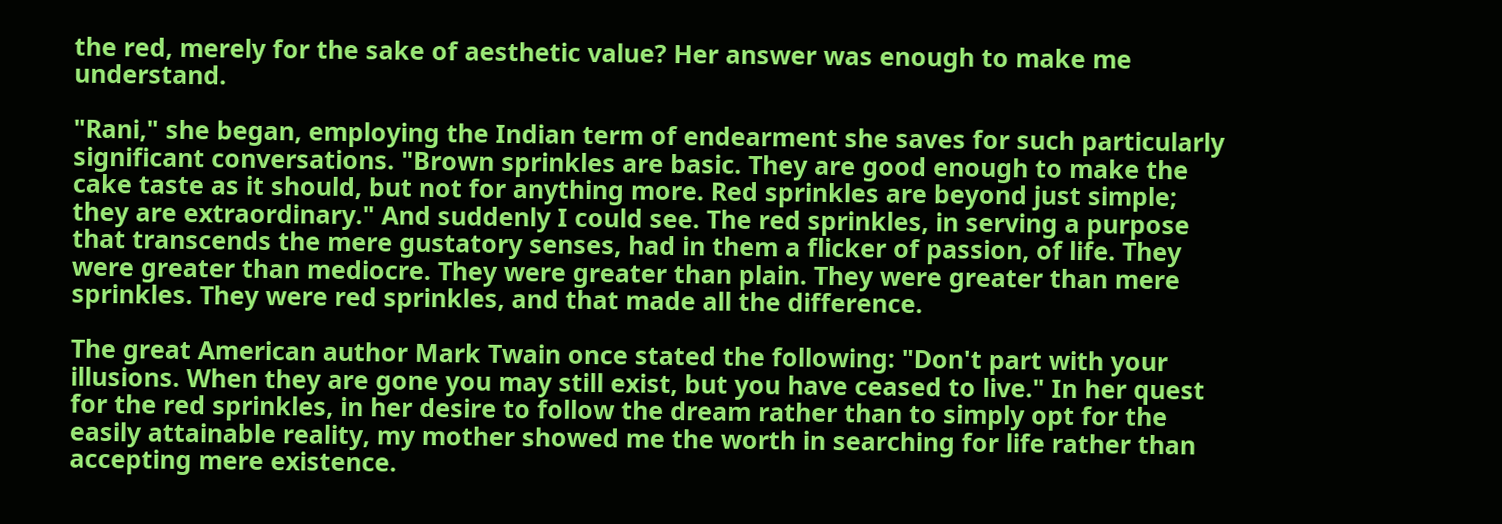the red, merely for the sake of aesthetic value? Her answer was enough to make me understand.

"Rani," she began, employing the Indian term of endearment she saves for such particularly significant conversations. "Brown sprinkles are basic. They are good enough to make the cake taste as it should, but not for anything more. Red sprinkles are beyond just simple; they are extraordinary." And suddenly I could see. The red sprinkles, in serving a purpose that transcends the mere gustatory senses, had in them a flicker of passion, of life. They were greater than mediocre. They were greater than plain. They were greater than mere sprinkles. They were red sprinkles, and that made all the difference.

The great American author Mark Twain once stated the following: "Don't part with your illusions. When they are gone you may still exist, but you have ceased to live." In her quest for the red sprinkles, in her desire to follow the dream rather than to simply opt for the easily attainable reality, my mother showed me the worth in searching for life rather than accepting mere existence.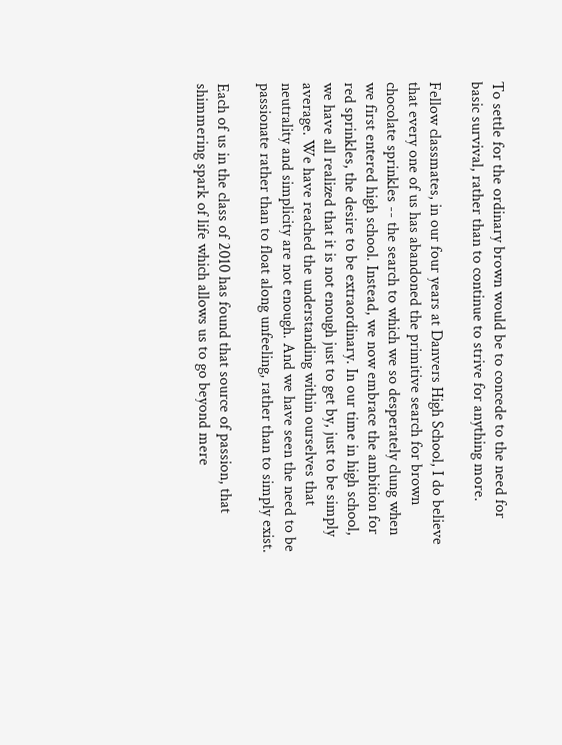To settle for the ordinary brown would be to concede to the need for basic survival, rather than to continue to strive for anything more.

Fellow classmates, in our four years at Danvers High School, I do believe that every one of us has abandoned the primitive search for brown chocolate sprinkles -- the search to which we so desperately clung when we first entered high school. Instead, we now embrace the ambition for red sprinkles, the desire to be extraordinary. In our time in high school, we have all realized that it is not enough just to get by, just to be simply average. We have reached the understanding within ourselves that neutrality and simplicity are not enough. And we have seen the need to be passionate rather than to float along unfeeling, rather than to simply exist.

Each of us in the class of 2010 has found that source of passion, that shimmering spark of life which allows us to go beyond mere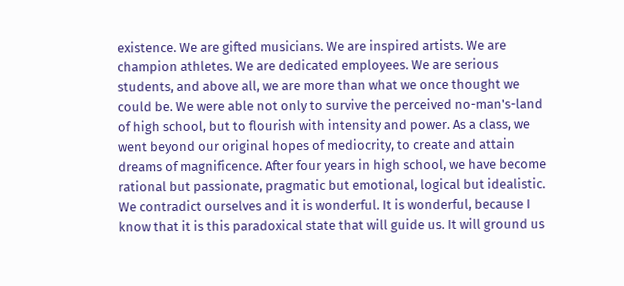existence. We are gifted musicians. We are inspired artists. We are champion athletes. We are dedicated employees. We are serious students, and above all, we are more than what we once thought we could be. We were able not only to survive the perceived no-man's-land of high school, but to flourish with intensity and power. As a class, we went beyond our original hopes of mediocrity, to create and attain dreams of magnificence. After four years in high school, we have become rational but passionate, pragmatic but emotional, logical but idealistic. We contradict ourselves and it is wonderful. It is wonderful, because I know that it is this paradoxical state that will guide us. It will ground us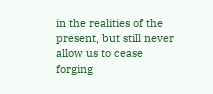in the realities of the present, but still never allow us to cease forging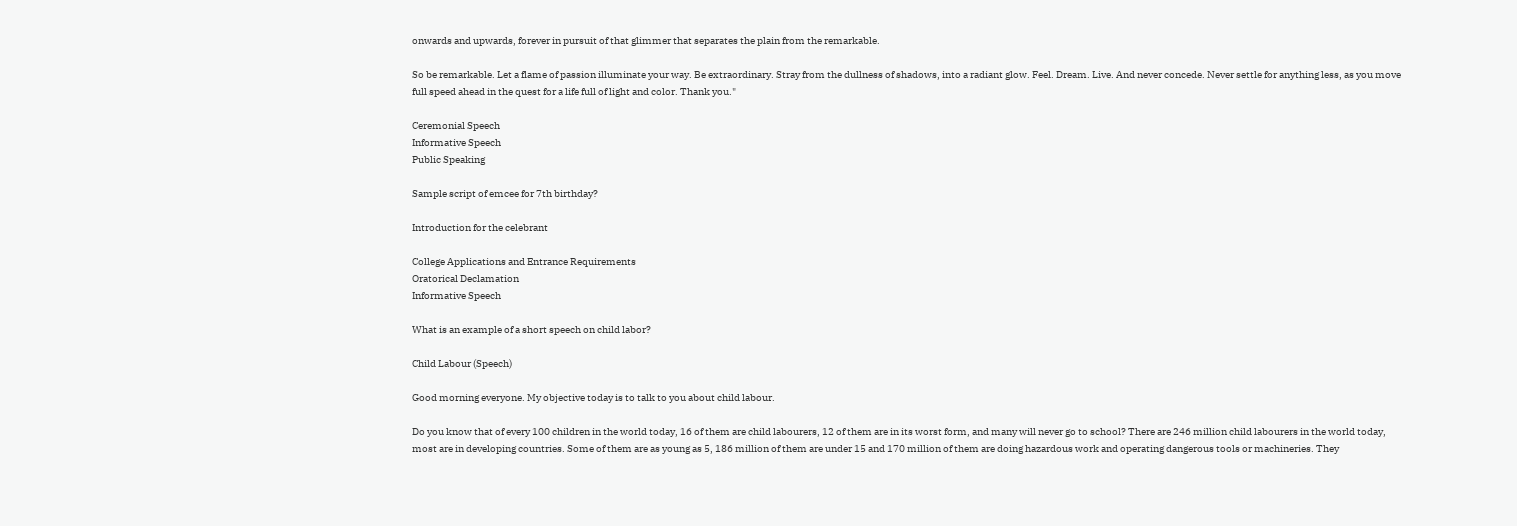onwards and upwards, forever in pursuit of that glimmer that separates the plain from the remarkable.

So be remarkable. Let a flame of passion illuminate your way. Be extraordinary. Stray from the dullness of shadows, into a radiant glow. Feel. Dream. Live. And never concede. Never settle for anything less, as you move full speed ahead in the quest for a life full of light and color. Thank you."

Ceremonial Speech
Informative Speech
Public Speaking

Sample script of emcee for 7th birthday?

Introduction for the celebrant

College Applications and Entrance Requirements
Oratorical Declamation
Informative Speech

What is an example of a short speech on child labor?

Child Labour (Speech)

Good morning everyone. My objective today is to talk to you about child labour.

Do you know that of every 100 children in the world today, 16 of them are child labourers, 12 of them are in its worst form, and many will never go to school? There are 246 million child labourers in the world today, most are in developing countries. Some of them are as young as 5, 186 million of them are under 15 and 170 million of them are doing hazardous work and operating dangerous tools or machineries. They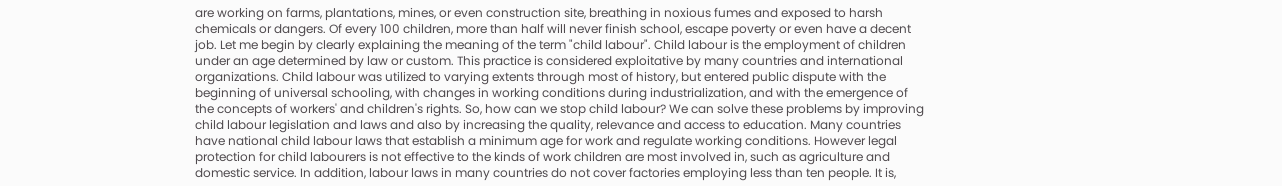are working on farms, plantations, mines, or even construction site, breathing in noxious fumes and exposed to harsh chemicals or dangers. Of every 100 children, more than half will never finish school, escape poverty or even have a decent job. Let me begin by clearly explaining the meaning of the term "child labour". Child labour is the employment of children under an age determined by law or custom. This practice is considered exploitative by many countries and international organizations. Child labour was utilized to varying extents through most of history, but entered public dispute with the beginning of universal schooling, with changes in working conditions during industrialization, and with the emergence of the concepts of workers' and children's rights. So, how can we stop child labour? We can solve these problems by improving child labour legislation and laws and also by increasing the quality, relevance and access to education. Many countries have national child labour laws that establish a minimum age for work and regulate working conditions. However legal protection for child labourers is not effective to the kinds of work children are most involved in, such as agriculture and domestic service. In addition, labour laws in many countries do not cover factories employing less than ten people. It is,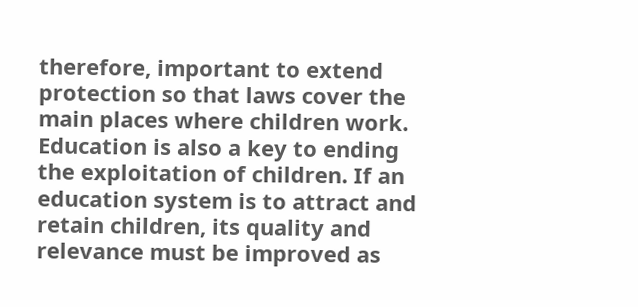therefore, important to extend protection so that laws cover the main places where children work. Education is also a key to ending the exploitation of children. If an education system is to attract and retain children, its quality and relevance must be improved as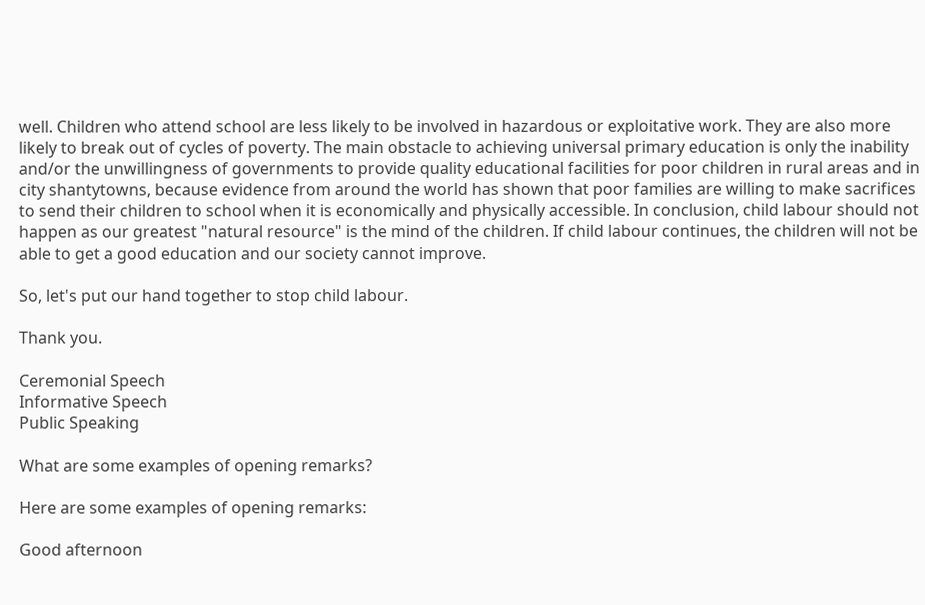well. Children who attend school are less likely to be involved in hazardous or exploitative work. They are also more likely to break out of cycles of poverty. The main obstacle to achieving universal primary education is only the inability and/or the unwillingness of governments to provide quality educational facilities for poor children in rural areas and in city shantytowns, because evidence from around the world has shown that poor families are willing to make sacrifices to send their children to school when it is economically and physically accessible. In conclusion, child labour should not happen as our greatest "natural resource" is the mind of the children. If child labour continues, the children will not be able to get a good education and our society cannot improve.

So, let's put our hand together to stop child labour.

Thank you.

Ceremonial Speech
Informative Speech
Public Speaking

What are some examples of opening remarks?

Here are some examples of opening remarks:

Good afternoon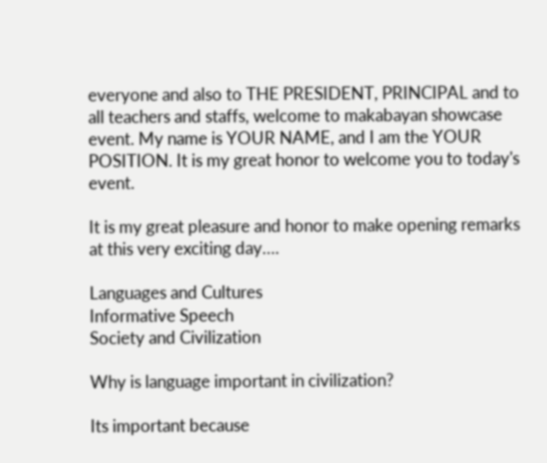everyone and also to THE PRESIDENT, PRINCIPAL and to all teachers and staffs, welcome to makabayan showcase event. My name is YOUR NAME, and I am the YOUR POSITION. It is my great honor to welcome you to today's event.

It is my great pleasure and honor to make opening remarks at this very exciting day….

Languages and Cultures
Informative Speech
Society and Civilization

Why is language important in civilization?

Its important because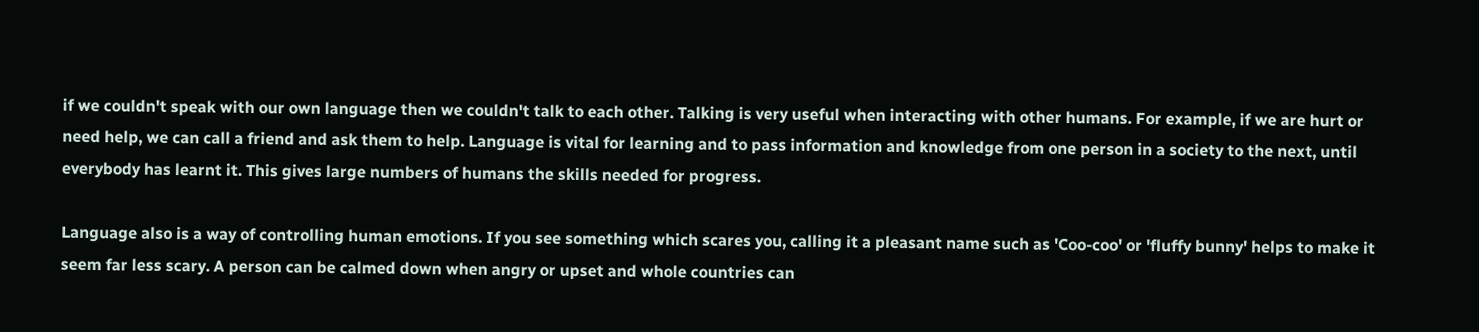if we couldn't speak with our own language then we couldn't talk to each other. Talking is very useful when interacting with other humans. For example, if we are hurt or need help, we can call a friend and ask them to help. Language is vital for learning and to pass information and knowledge from one person in a society to the next, until everybody has learnt it. This gives large numbers of humans the skills needed for progress.

Language also is a way of controlling human emotions. If you see something which scares you, calling it a pleasant name such as 'Coo-coo' or 'fluffy bunny' helps to make it seem far less scary. A person can be calmed down when angry or upset and whole countries can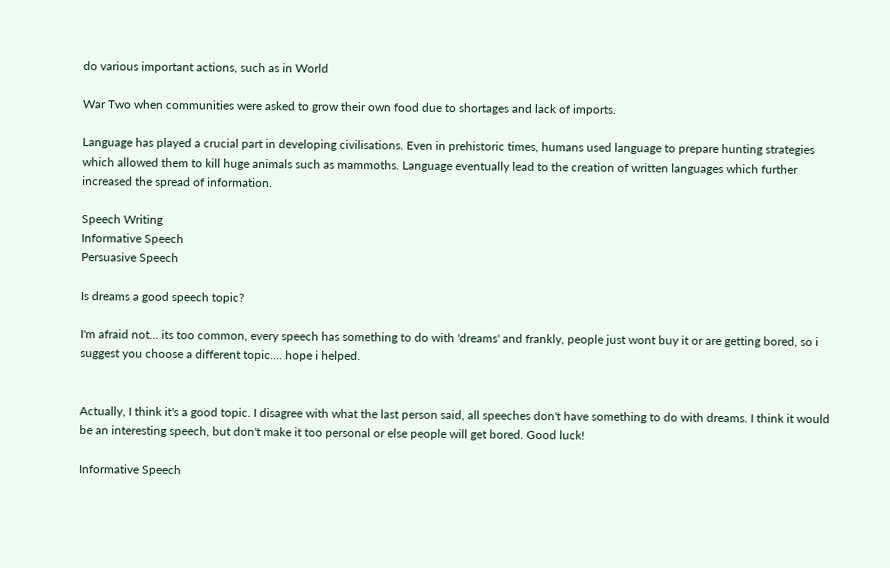do various important actions, such as in World

War Two when communities were asked to grow their own food due to shortages and lack of imports.

Language has played a crucial part in developing civilisations. Even in prehistoric times, humans used language to prepare hunting strategies which allowed them to kill huge animals such as mammoths. Language eventually lead to the creation of written languages which further increased the spread of information.

Speech Writing
Informative Speech
Persuasive Speech

Is dreams a good speech topic?

I'm afraid not... its too common, every speech has something to do with 'dreams' and frankly, people just wont buy it or are getting bored, so i suggest you choose a different topic.... hope i helped.


Actually, I think it's a good topic. I disagree with what the last person said, all speeches don't have something to do with dreams. I think it would be an interesting speech, but don't make it too personal or else people will get bored. Good luck!

Informative Speech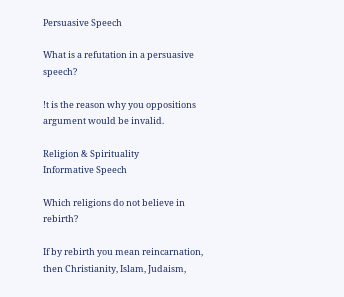Persuasive Speech

What is a refutation in a persuasive speech?

!t is the reason why you oppositions argument would be invalid.

Religion & Spirituality
Informative Speech

Which religions do not believe in rebirth?

If by rebirth you mean reincarnation, then Christianity, Islam, Judaism,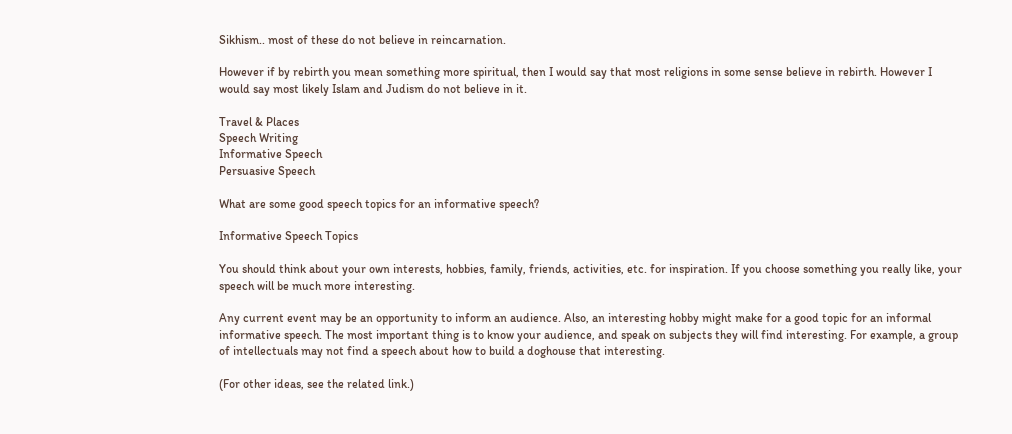Sikhism.. most of these do not believe in reincarnation.

However if by rebirth you mean something more spiritual, then I would say that most religions in some sense believe in rebirth. However I would say most likely Islam and Judism do not believe in it.

Travel & Places
Speech Writing
Informative Speech
Persuasive Speech

What are some good speech topics for an informative speech?

Informative Speech Topics

You should think about your own interests, hobbies, family, friends, activities, etc. for inspiration. If you choose something you really like, your speech will be much more interesting.

Any current event may be an opportunity to inform an audience. Also, an interesting hobby might make for a good topic for an informal informative speech. The most important thing is to know your audience, and speak on subjects they will find interesting. For example, a group of intellectuals may not find a speech about how to build a doghouse that interesting.

(For other ideas, see the related link.)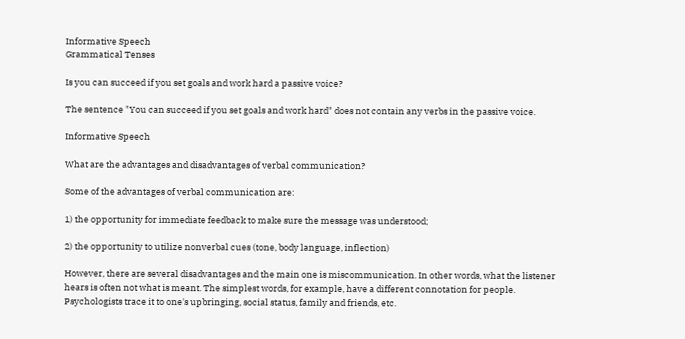Informative Speech
Grammatical Tenses

Is you can succeed if you set goals and work hard a passive voice?

The sentence "You can succeed if you set goals and work hard" does not contain any verbs in the passive voice.

Informative Speech

What are the advantages and disadvantages of verbal communication?

Some of the advantages of verbal communication are:

1) the opportunity for immediate feedback to make sure the message was understood;

2) the opportunity to utilize nonverbal cues (tone, body language, inflection)

However, there are several disadvantages and the main one is miscommunication. In other words, what the listener hears is often not what is meant. The simplest words, for example, have a different connotation for people. Psychologists trace it to one's upbringing, social status, family and friends, etc.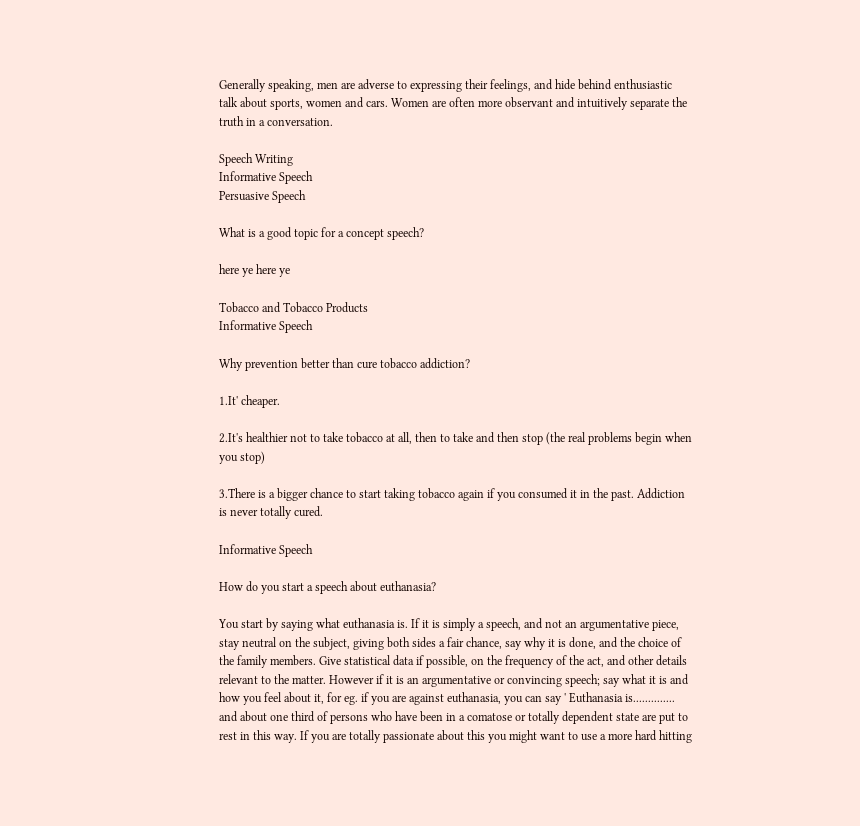Generally speaking, men are adverse to expressing their feelings, and hide behind enthusiastic talk about sports, women and cars. Women are often more observant and intuitively separate the truth in a conversation.

Speech Writing
Informative Speech
Persuasive Speech

What is a good topic for a concept speech?

here ye here ye

Tobacco and Tobacco Products
Informative Speech

Why prevention better than cure tobacco addiction?

1.It' cheaper.

2.It's healthier not to take tobacco at all, then to take and then stop (the real problems begin when you stop)

3.There is a bigger chance to start taking tobacco again if you consumed it in the past. Addiction is never totally cured.

Informative Speech

How do you start a speech about euthanasia?

You start by saying what euthanasia is. If it is simply a speech, and not an argumentative piece, stay neutral on the subject, giving both sides a fair chance, say why it is done, and the choice of the family members. Give statistical data if possible, on the frequency of the act, and other details relevant to the matter. However if it is an argumentative or convincing speech; say what it is and how you feel about it, for eg. if you are against euthanasia, you can say ' Euthanasia is.............. and about one third of persons who have been in a comatose or totally dependent state are put to rest in this way. If you are totally passionate about this you might want to use a more hard hitting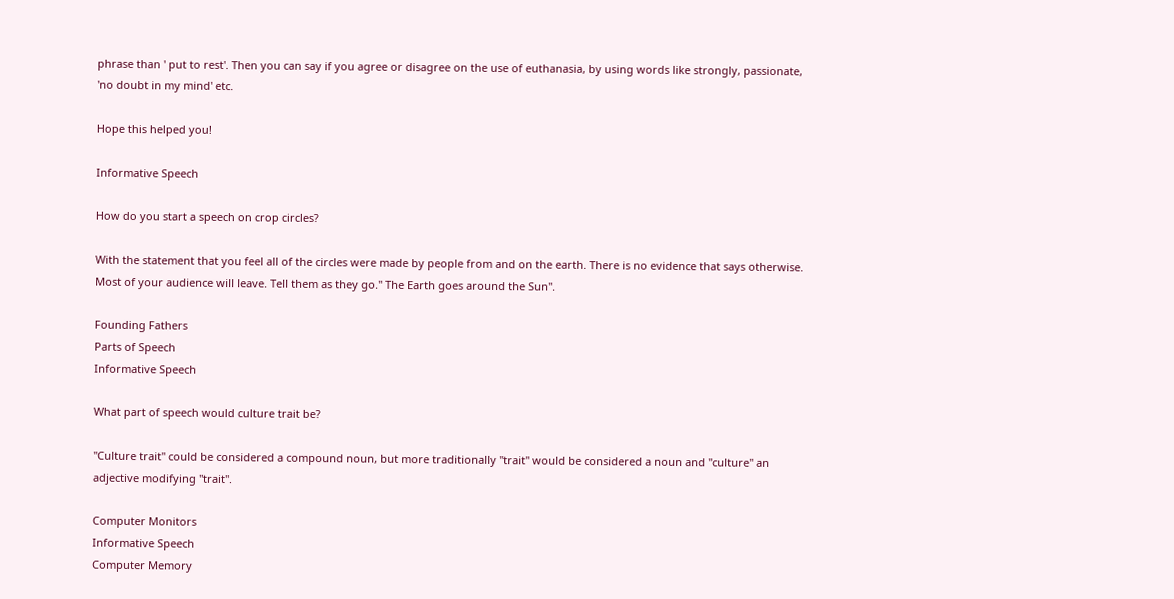phrase than ' put to rest'. Then you can say if you agree or disagree on the use of euthanasia, by using words like strongly, passionate, 'no doubt in my mind' etc.

Hope this helped you!

Informative Speech

How do you start a speech on crop circles?

With the statement that you feel all of the circles were made by people from and on the earth. There is no evidence that says otherwise. Most of your audience will leave. Tell them as they go." The Earth goes around the Sun".

Founding Fathers
Parts of Speech
Informative Speech

What part of speech would culture trait be?

"Culture trait" could be considered a compound noun, but more traditionally "trait" would be considered a noun and "culture" an adjective modifying "trait".

Computer Monitors
Informative Speech
Computer Memory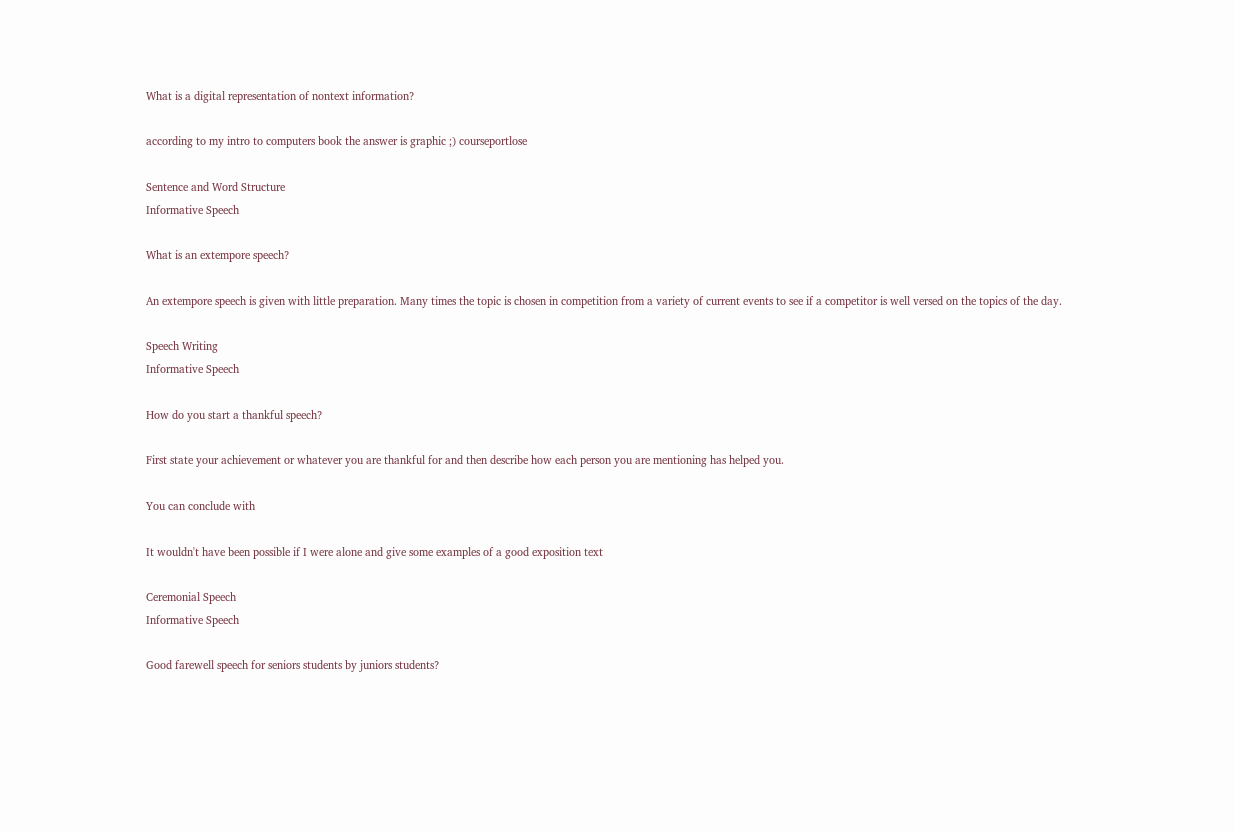What is a digital representation of nontext information?

according to my intro to computers book the answer is graphic ;) courseportlose

Sentence and Word Structure
Informative Speech

What is an extempore speech?

An extempore speech is given with little preparation. Many times the topic is chosen in competition from a variety of current events to see if a competitor is well versed on the topics of the day.

Speech Writing
Informative Speech

How do you start a thankful speech?

First state your achievement or whatever you are thankful for and then describe how each person you are mentioning has helped you.

You can conclude with

It wouldn't have been possible if I were alone and give some examples of a good exposition text

Ceremonial Speech
Informative Speech

Good farewell speech for seniors students by juniors students?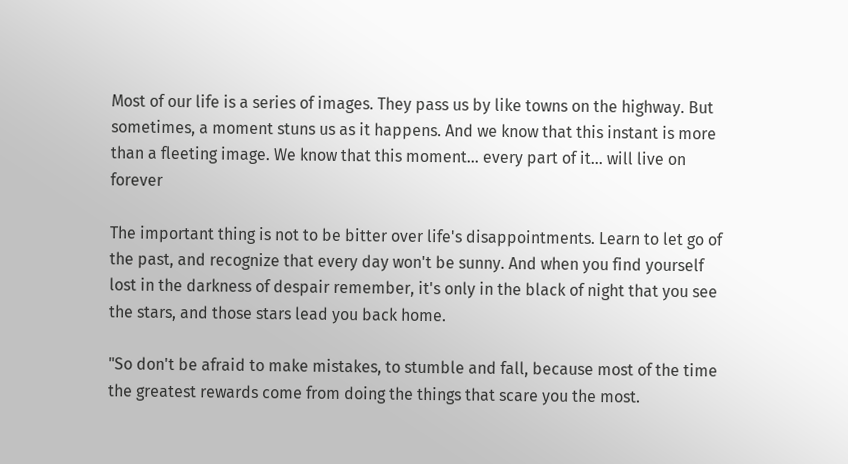Most of our life is a series of images. They pass us by like towns on the highway. But sometimes, a moment stuns us as it happens. And we know that this instant is more than a fleeting image. We know that this moment... every part of it... will live on forever

The important thing is not to be bitter over life's disappointments. Learn to let go of the past, and recognize that every day won't be sunny. And when you find yourself lost in the darkness of despair remember, it's only in the black of night that you see the stars, and those stars lead you back home.

"So don't be afraid to make mistakes, to stumble and fall, because most of the time the greatest rewards come from doing the things that scare you the most.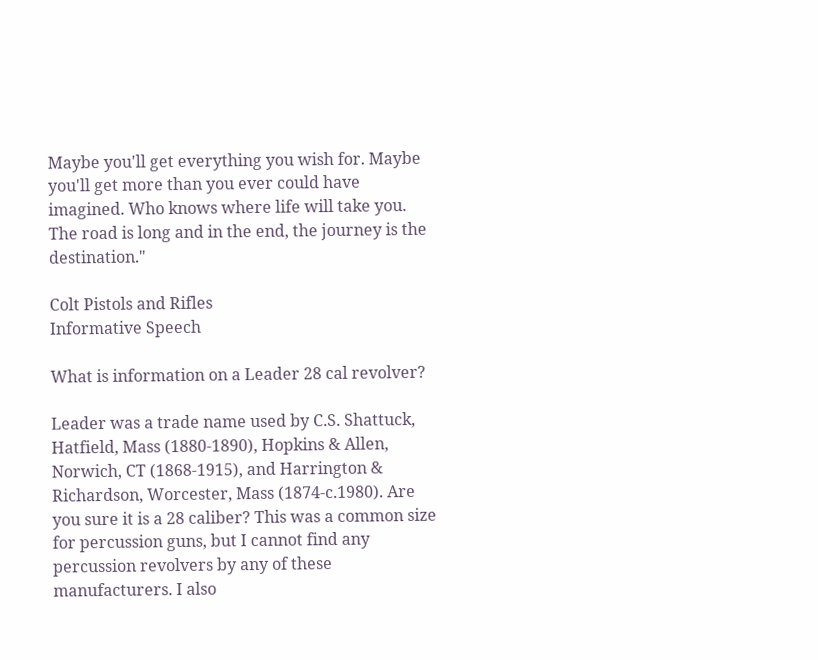Maybe you'll get everything you wish for. Maybe you'll get more than you ever could have imagined. Who knows where life will take you. The road is long and in the end, the journey is the destination."

Colt Pistols and Rifles
Informative Speech

What is information on a Leader 28 cal revolver?

Leader was a trade name used by C.S. Shattuck, Hatfield, Mass (1880-1890), Hopkins & Allen, Norwich, CT (1868-1915), and Harrington & Richardson, Worcester, Mass (1874-c.1980). Are you sure it is a 28 caliber? This was a common size for percussion guns, but I cannot find any percussion revolvers by any of these manufacturers. I also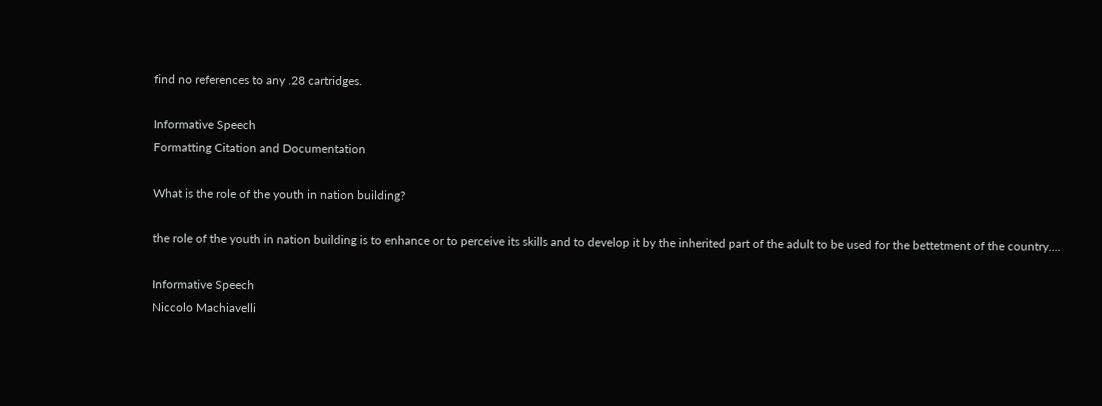find no references to any .28 cartridges.

Informative Speech
Formatting Citation and Documentation

What is the role of the youth in nation building?

the role of the youth in nation building is to enhance or to perceive its skills and to develop it by the inherited part of the adult to be used for the bettetment of the country....

Informative Speech
Niccolo Machiavelli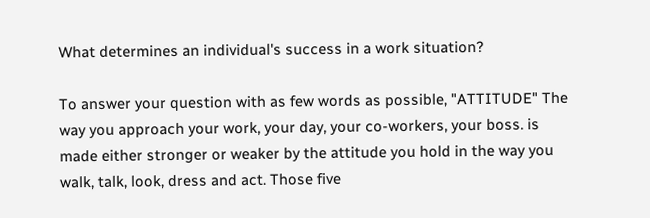What determines an individual's success in a work situation?

To answer your question with as few words as possible, "ATTITUDE" The way you approach your work, your day, your co-workers, your boss. is made either stronger or weaker by the attitude you hold in the way you walk, talk, look, dress and act. Those five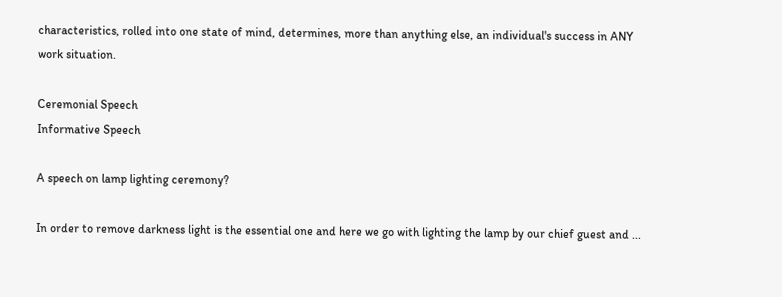characteristics, rolled into one state of mind, determines, more than anything else, an individual's success in ANY work situation.

Ceremonial Speech
Informative Speech

A speech on lamp lighting ceremony?

In order to remove darkness light is the essential one and here we go with lighting the lamp by our chief guest and ...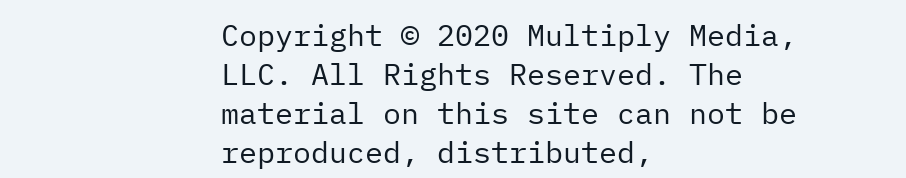Copyright © 2020 Multiply Media, LLC. All Rights Reserved. The material on this site can not be reproduced, distributed,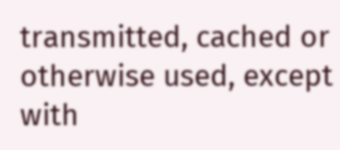transmitted, cached or otherwise used, except with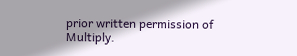prior written permission of Multiply.